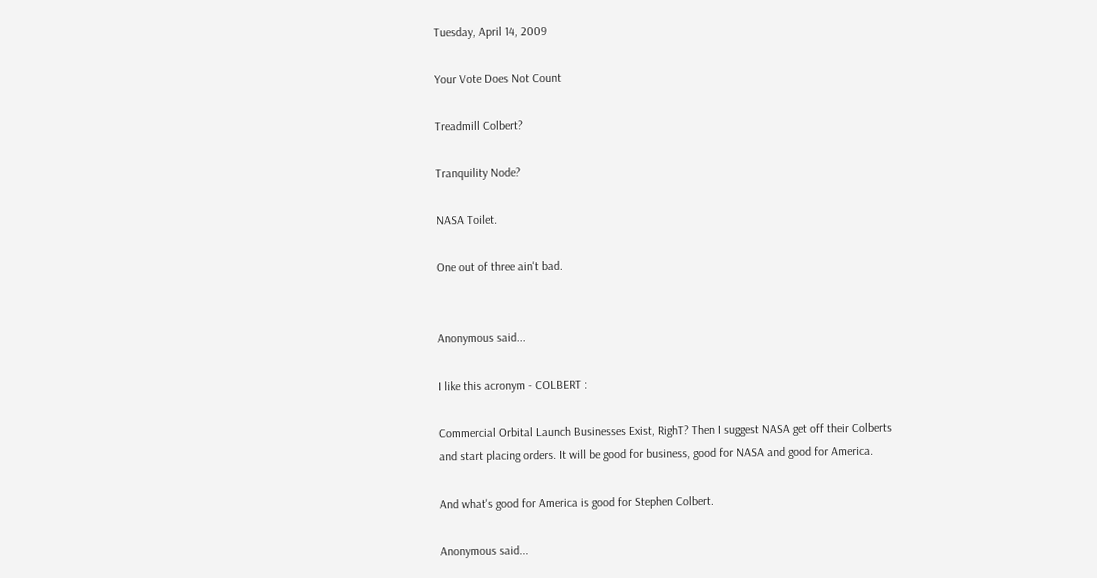Tuesday, April 14, 2009

Your Vote Does Not Count

Treadmill Colbert?

Tranquility Node?

NASA Toilet.

One out of three ain't bad.


Anonymous said...

I like this acronym - COLBERT :

Commercial Orbital Launch Businesses Exist, RighT? Then I suggest NASA get off their Colberts and start placing orders. It will be good for business, good for NASA and good for America.

And what's good for America is good for Stephen Colbert.

Anonymous said...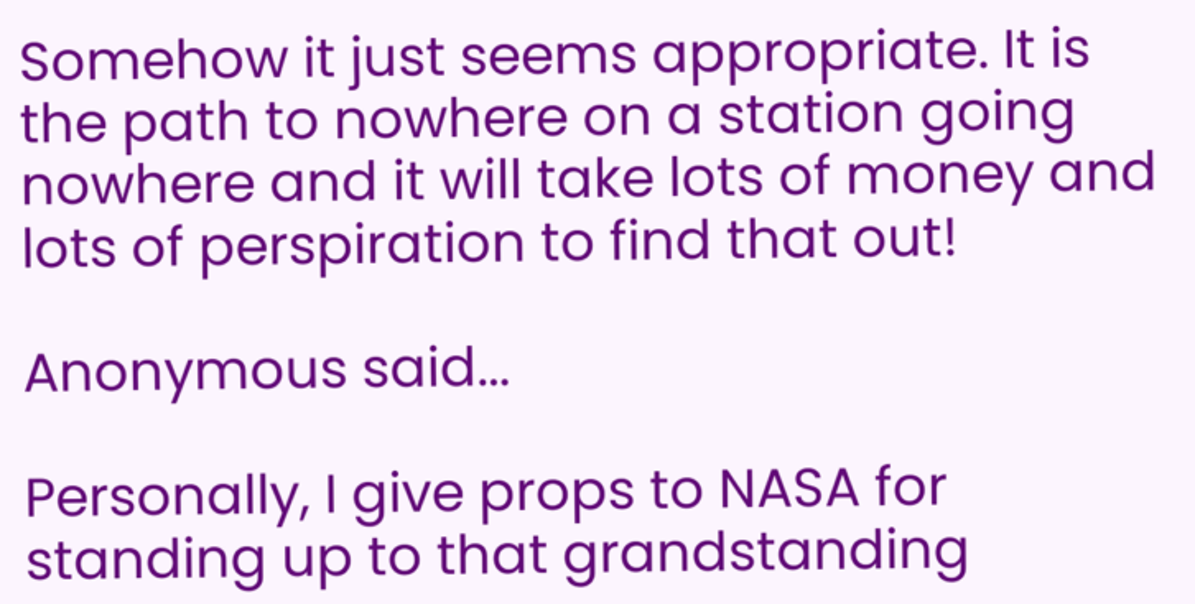Somehow it just seems appropriate. It is the path to nowhere on a station going nowhere and it will take lots of money and lots of perspiration to find that out!

Anonymous said...

Personally, I give props to NASA for standing up to that grandstanding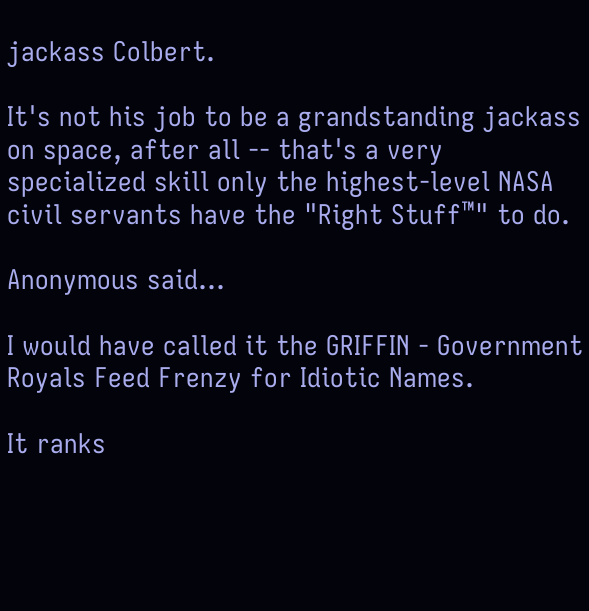jackass Colbert.

It's not his job to be a grandstanding jackass on space, after all -- that's a very specialized skill only the highest-level NASA civil servants have the "Right Stuff™" to do.

Anonymous said...

I would have called it the GRIFFIN - Government Royals Feed Frenzy for Idiotic Names.

It ranks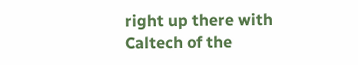right up there with Caltech of the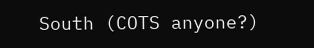South (COTS anyone?)